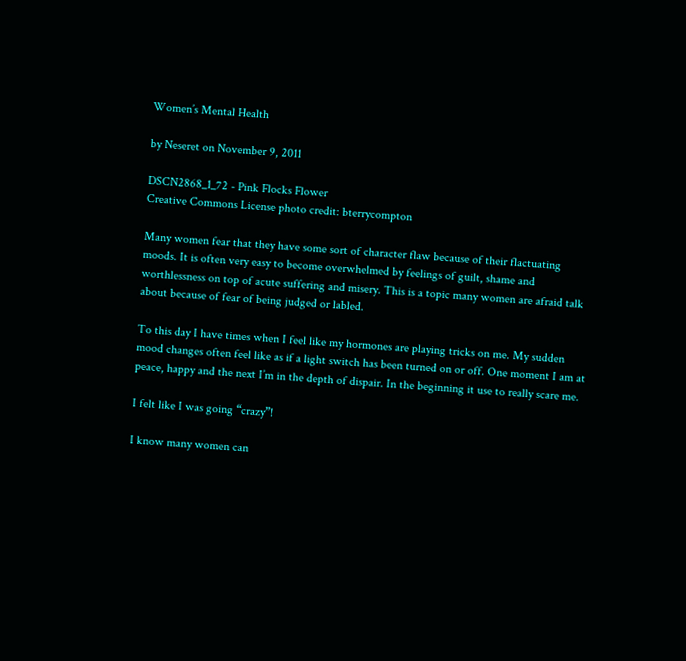Women’s Mental Health

by Neseret on November 9, 2011

DSCN2868_1_72 - Pink Flocks Flower
Creative Commons License photo credit: bterrycompton

Many women fear that they have some sort of character flaw because of their flactuating moods. It is often very easy to become overwhelmed by feelings of guilt, shame and worthlessness on top of acute suffering and misery. This is a topic many women are afraid talk about because of fear of being judged or labled.

To this day I have times when I feel like my hormones are playing tricks on me. My sudden mood changes often feel like as if a light switch has been turned on or off. One moment I am at peace, happy and the next I’m in the depth of dispair. In the beginning it use to really scare me.

I felt like I was going “crazy”!

I know many women can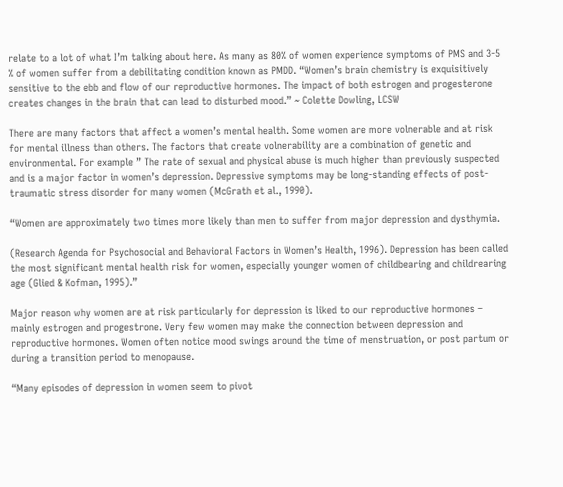relate to a lot of what I’m talking about here. As many as 80% of women experience symptoms of PMS and 3-5 % of women suffer from a debilitating condition known as PMDD. “Women’s brain chemistry is exquisitively sensitive to the ebb and flow of our reproductive hormones. The impact of both estrogen and progesterone creates changes in the brain that can lead to disturbed mood.” ~ Colette Dowling, LCSW

There are many factors that affect a women’s mental health. Some women are more volnerable and at risk for mental illness than others. The factors that create volnerability are a combination of genetic and environmental. For example ” The rate of sexual and physical abuse is much higher than previously suspected and is a major factor in women’s depression. Depressive symptoms may be long-standing effects of post-traumatic stress disorder for many women (McGrath et al., 1990).

“Women are approximately two times more likely than men to suffer from major depression and dysthymia.

(Research Agenda for Psychosocial and Behavioral Factors in Women’s Health, 1996). Depression has been called the most significant mental health risk for women, especially younger women of childbearing and childrearing age (Glied & Kofman, 1995).”

Major reason why women are at risk particularly for depression is liked to our reproductive hormones – mainly estrogen and progestrone. Very few women may make the connection between depression and reproductive hormones. Women often notice mood swings around the time of menstruation, or post partum or during a transition period to menopause.

“Many episodes of depression in women seem to pivot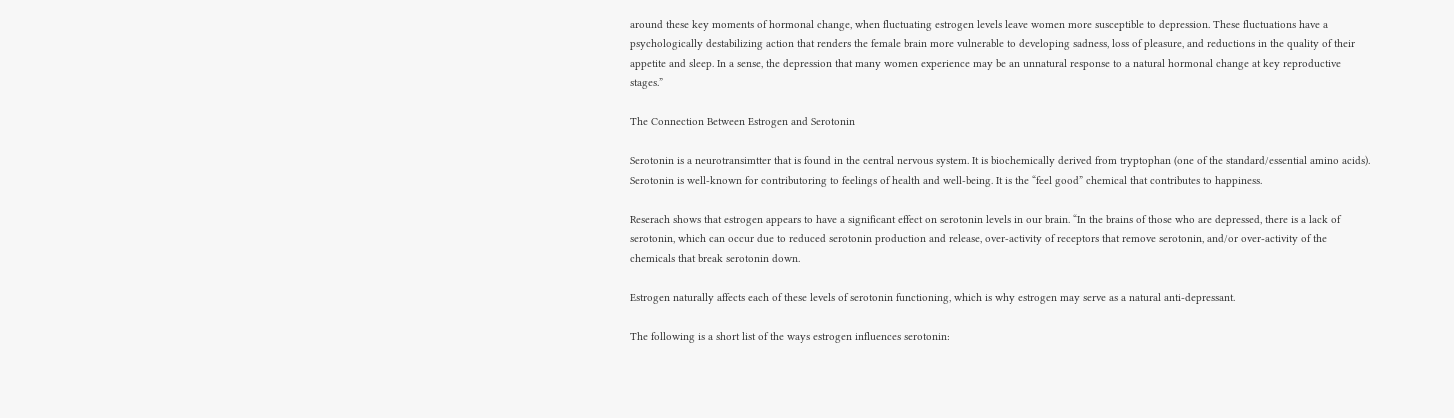around these key moments of hormonal change, when fluctuating estrogen levels leave women more susceptible to depression. These fluctuations have a psychologically destabilizing action that renders the female brain more vulnerable to developing sadness, loss of pleasure, and reductions in the quality of their appetite and sleep. In a sense, the depression that many women experience may be an unnatural response to a natural hormonal change at key reproductive stages.”

The Connection Between Estrogen and Serotonin

Serotonin is a neurotransimtter that is found in the central nervous system. It is biochemically derived from tryptophan (one of the standard/essential amino acids). Serotonin is well-known for contributoring to feelings of health and well-being. It is the “feel good” chemical that contributes to happiness.

Reserach shows that estrogen appears to have a significant effect on serotonin levels in our brain. “In the brains of those who are depressed, there is a lack of serotonin, which can occur due to reduced serotonin production and release, over-activity of receptors that remove serotonin, and/or over-activity of the chemicals that break serotonin down.

Estrogen naturally affects each of these levels of serotonin functioning, which is why estrogen may serve as a natural anti-depressant.

The following is a short list of the ways estrogen influences serotonin: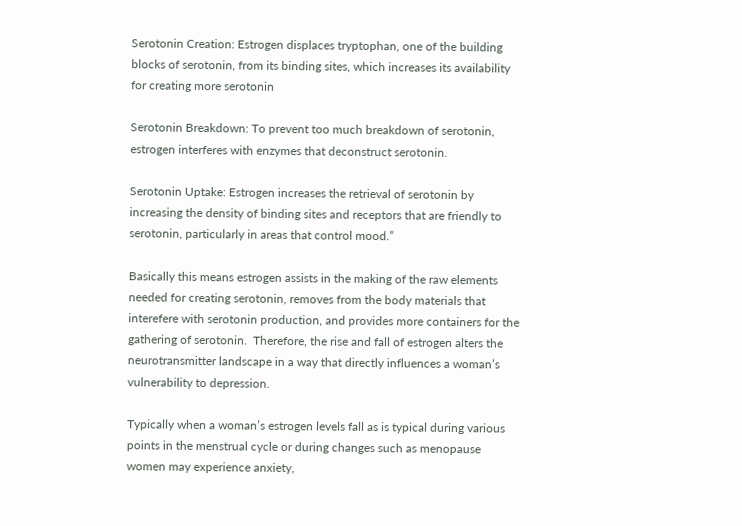Serotonin Creation: Estrogen displaces tryptophan, one of the building blocks of serotonin, from its binding sites, which increases its availability for creating more serotonin

Serotonin Breakdown: To prevent too much breakdown of serotonin, estrogen interferes with enzymes that deconstruct serotonin.

Serotonin Uptake: Estrogen increases the retrieval of serotonin by increasing the density of binding sites and receptors that are friendly to serotonin, particularly in areas that control mood.”

Basically this means estrogen assists in the making of the raw elements needed for creating serotonin, removes from the body materials that interefere with serotonin production, and provides more containers for the gathering of serotonin.  Therefore, the rise and fall of estrogen alters the neurotransmitter landscape in a way that directly influences a woman’s vulnerability to depression.

Typically when a woman’s estrogen levels fall as is typical during various points in the menstrual cycle or during changes such as menopause women may experience anxiety,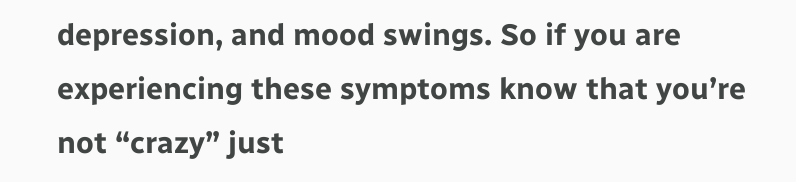depression, and mood swings. So if you are experiencing these symptoms know that you’re not “crazy” just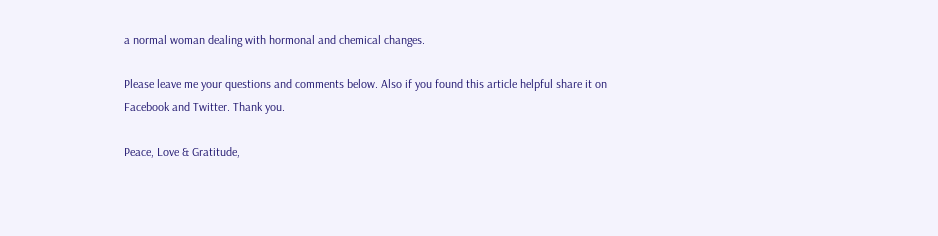a normal woman dealing with hormonal and chemical changes.

Please leave me your questions and comments below. Also if you found this article helpful share it on Facebook and Twitter. Thank you.

Peace, Love & Gratitude,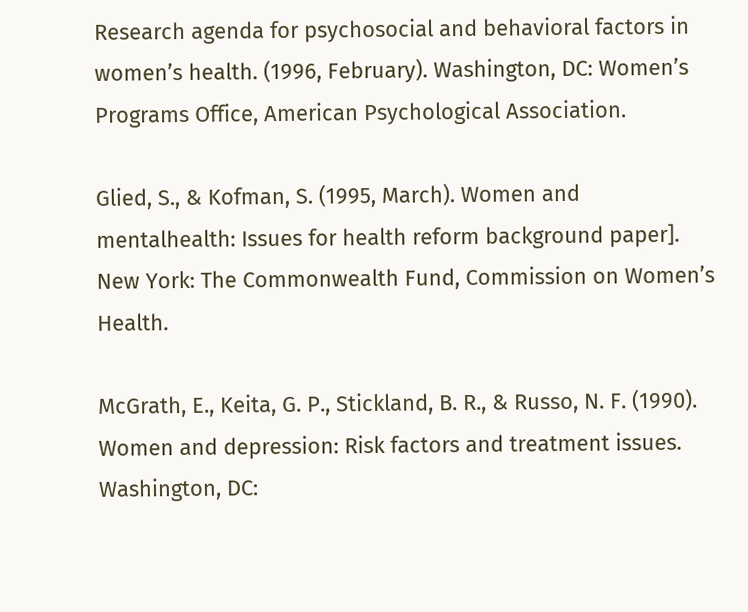Research agenda for psychosocial and behavioral factors in women’s health. (1996, February). Washington, DC: Women’s Programs Office, American Psychological Association.

Glied, S., & Kofman, S. (1995, March). Women and mentalhealth: Issues for health reform background paper]. New York: The Commonwealth Fund, Commission on Women’s Health.

McGrath, E., Keita, G. P., Stickland, B. R., & Russo, N. F. (1990). Women and depression: Risk factors and treatment issues. Washington, DC: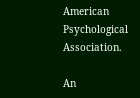American Psychological Association.

An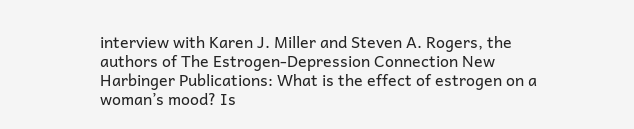interview with Karen J. Miller and Steven A. Rogers, the authors of The Estrogen-Depression Connection New Harbinger Publications: What is the effect of estrogen on a woman’s mood? Is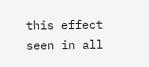this effect seen in all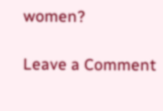women?

Leave a Comment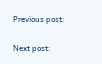Previous post:

Next post: